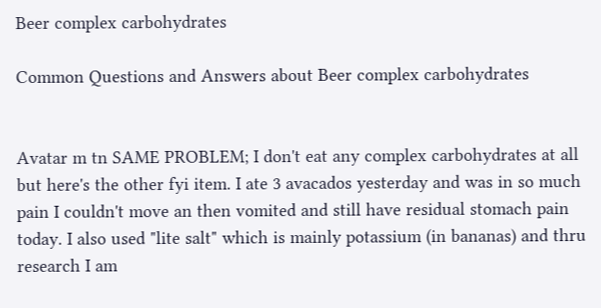Beer complex carbohydrates

Common Questions and Answers about Beer complex carbohydrates


Avatar m tn SAME PROBLEM; I don't eat any complex carbohydrates at all but here's the other fyi item. I ate 3 avacados yesterday and was in so much pain I couldn't move an then vomited and still have residual stomach pain today. I also used "lite salt" which is mainly potassium (in bananas) and thru research I am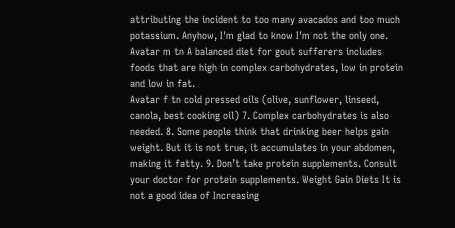attributing the incident to too many avacados and too much potassium. Anyhow, I'm glad to know I'm not the only one.
Avatar m tn A balanced diet for gout sufferers includes foods that are high in complex carbohydrates, low in protein and low in fat.
Avatar f tn cold pressed oils (olive, sunflower, linseed, canola, best cooking oil) 7. Complex carbohydrates is also needed. 8. Some people think that drinking beer helps gain weight. But it is not true, it accumulates in your abdomen, making it fatty. 9. Don’t take protein supplements. Consult your doctor for protein supplements. Weight Gain Diets It is not a good idea of Increasing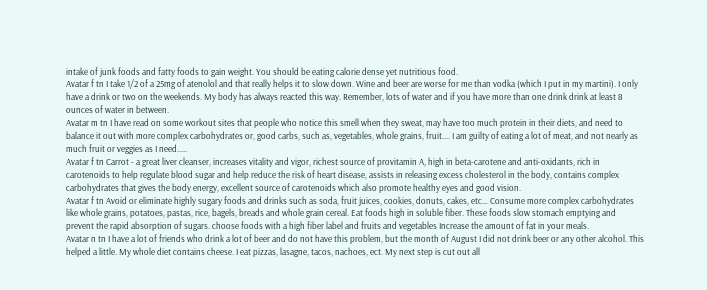intake of junk foods and fatty foods to gain weight. You should be eating calorie dense yet nutritious food.
Avatar f tn I take 1/2 of a 25mg of atenolol and that really helps it to slow down. Wine and beer are worse for me than vodka (which I put in my martini). I only have a drink or two on the weekends. My body has always reacted this way. Remember, lots of water and if you have more than one drink drink at least 8 ounces of water in between.
Avatar m tn I have read on some workout sites that people who notice this smell when they sweat, may have too much protein in their diets, and need to balance it out with more complex carbohydrates or, good carbs, such as, vegetables, whole grains, fruit.... I am guilty of eating a lot of meat, and not nearly as much fruit or veggies as I need.....
Avatar f tn Carrot - a great liver cleanser, increases vitality and vigor, richest source of provitamin A, high in beta-carotene and anti-oxidants, rich in carotenoids to help regulate blood sugar and help reduce the risk of heart disease, assists in releasing excess cholesterol in the body, contains complex carbohydrates that gives the body energy, excellent source of carotenoids which also promote healthy eyes and good vision.
Avatar f tn Avoid or eliminate highly sugary foods and drinks such as soda, fruit juices, cookies, donuts, cakes, etc… Consume more complex carbohydrates like whole grains, potatoes, pastas, rice, bagels, breads and whole grain cereal. Eat foods high in soluble fiber. These foods slow stomach emptying and prevent the rapid absorption of sugars. choose foods with a high fiber label and fruits and vegetables Increase the amount of fat in your meals.
Avatar n tn I have a lot of friends who drink a lot of beer and do not have this problem, but the month of August I did not drink beer or any other alcohol. This helped a little. My whole diet contains cheese. I eat pizzas, lasagne, tacos, nachoes, ect. My next step is cut out all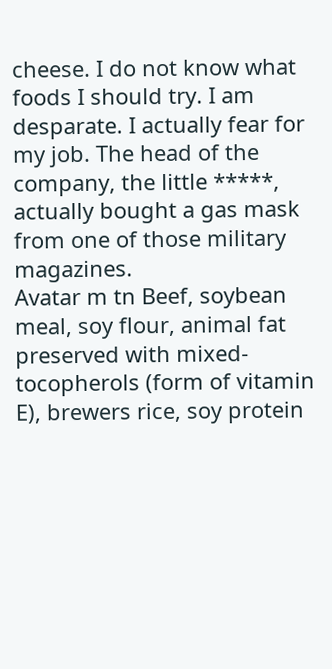cheese. I do not know what foods I should try. I am desparate. I actually fear for my job. The head of the company, the little *****, actually bought a gas mask from one of those military magazines.
Avatar m tn Beef, soybean meal, soy flour, animal fat preserved with mixed-tocopherols (form of vitamin E), brewers rice, soy protein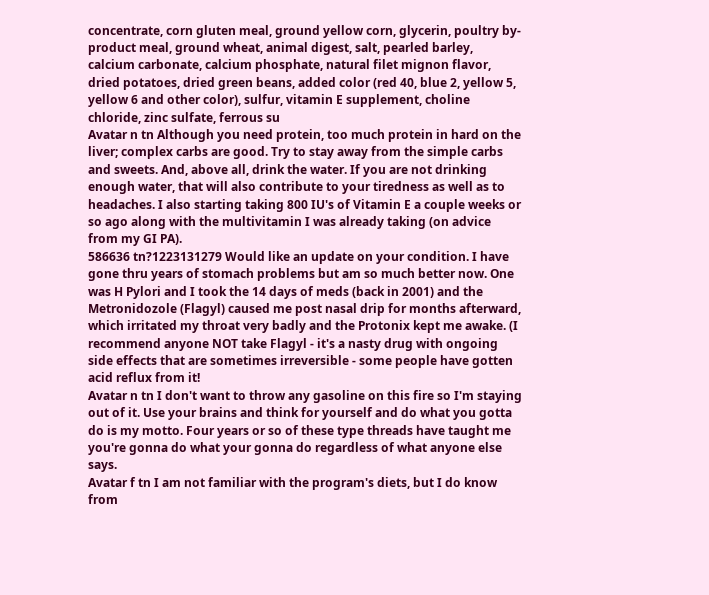concentrate, corn gluten meal, ground yellow corn, glycerin, poultry by-product meal, ground wheat, animal digest, salt, pearled barley, calcium carbonate, calcium phosphate, natural filet mignon flavor, dried potatoes, dried green beans, added color (red 40, blue 2, yellow 5, yellow 6 and other color), sulfur, vitamin E supplement, choline chloride, zinc sulfate, ferrous su
Avatar n tn Although you need protein, too much protein in hard on the liver; complex carbs are good. Try to stay away from the simple carbs and sweets. And, above all, drink the water. If you are not drinking enough water, that will also contribute to your tiredness as well as to headaches. I also starting taking 800 IU's of Vitamin E a couple weeks or so ago along with the multivitamin I was already taking (on advice from my GI PA).
586636 tn?1223131279 Would like an update on your condition. I have gone thru years of stomach problems but am so much better now. One was H Pylori and I took the 14 days of meds (back in 2001) and the Metronidozole (Flagyl) caused me post nasal drip for months afterward, which irritated my throat very badly and the Protonix kept me awake. (I recommend anyone NOT take Flagyl - it's a nasty drug with ongoing side effects that are sometimes irreversible - some people have gotten acid reflux from it!
Avatar n tn I don't want to throw any gasoline on this fire so I'm staying out of it. Use your brains and think for yourself and do what you gotta do is my motto. Four years or so of these type threads have taught me you're gonna do what your gonna do regardless of what anyone else says.
Avatar f tn I am not familiar with the program's diets, but I do know from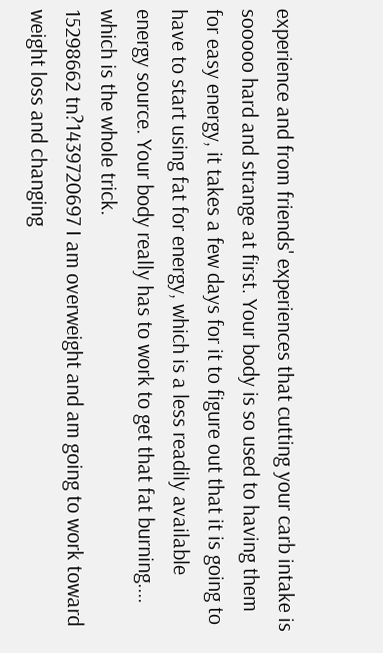experience and from friends' experiences that cutting your carb intake is sooooo hard and strange at first. Your body is so used to having them for easy energy, it takes a few days for it to figure out that it is going to have to start using fat for energy, which is a less readily available energy source. Your body really has to work to get that fat burning.... which is the whole trick.
15298662 tn?1439720697 I am overweight and am going to work toward weight loss and changing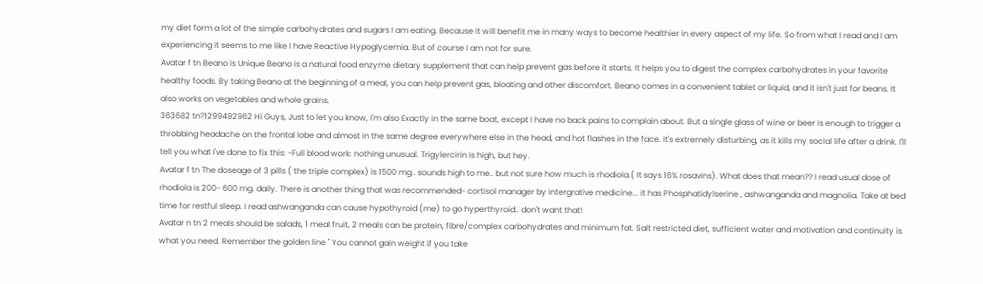my diet form a lot of the simple carbohydrates and sugars I am eating. Because it will benefit me in many ways to become healthier in every aspect of my life. So from what I read and I am experiencing it seems to me like I have Reactive Hypoglycemia. But of course I am not for sure.
Avatar f tn Beano is Unique Beano is a natural food enzyme dietary supplement that can help prevent gas before it starts. It helps you to digest the complex carbohydrates in your favorite healthy foods. By taking Beano at the beginning of a meal, you can help prevent gas, bloating and other discomfort. Beano comes in a convenient tablet or liquid, and it isn't just for beans. It also works on vegetables and whole grains.
363682 tn?1299492962 Hi Guys, Just to let you know, I'm also Exactly in the same boat, except I have no back pains to complain about. But a single glass of wine or beer is enough to trigger a throbbing headache on the frontal lobe and almost in the same degree everywhere else in the head, and hot flashes in the face. It's extremely disturbing, as it kills my social life after a drink. I'll tell you what I've done to fix this: -Full blood work: nothing unusual. Trigylercirin is high, but hey.
Avatar f tn The doseage of 3 pills ( the triple complex) is 1500 mg.. sounds high to me.. but not sure how much is rhodiola.( It says 16% rosavins). What does that mean?? I read usual dose of rhodiola is 200- 600 mg. daily. There is another thing that was recommended- cortisol manager by intergrative medicine... it has Phosphatidylserine , ashwanganda and magnolia. Take at bed time for restful sleep. I read ashwanganda can cause hypothyroid (me) to go hyperthyroid.. don't want that!
Avatar n tn 2 meals should be salads, 1 meal fruit, 2 meals can be protein, fibre/complex carbohydrates and minimum fat. Salt restricted diet, sufficient water and motivation and continuity is what you need. Remember the golden line " You cannot gain weight if you take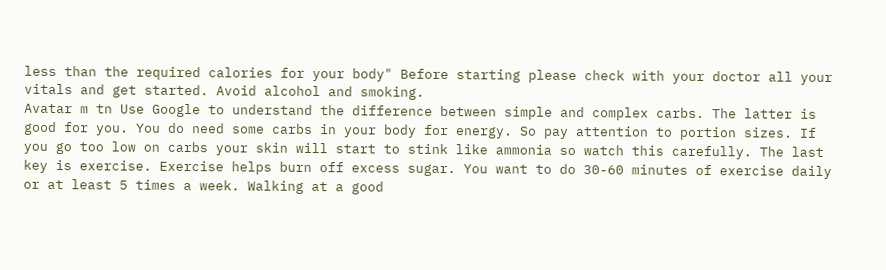less than the required calories for your body" Before starting please check with your doctor all your vitals and get started. Avoid alcohol and smoking.
Avatar m tn Use Google to understand the difference between simple and complex carbs. The latter is good for you. You do need some carbs in your body for energy. So pay attention to portion sizes. If you go too low on carbs your skin will start to stink like ammonia so watch this carefully. The last key is exercise. Exercise helps burn off excess sugar. You want to do 30-60 minutes of exercise daily or at least 5 times a week. Walking at a good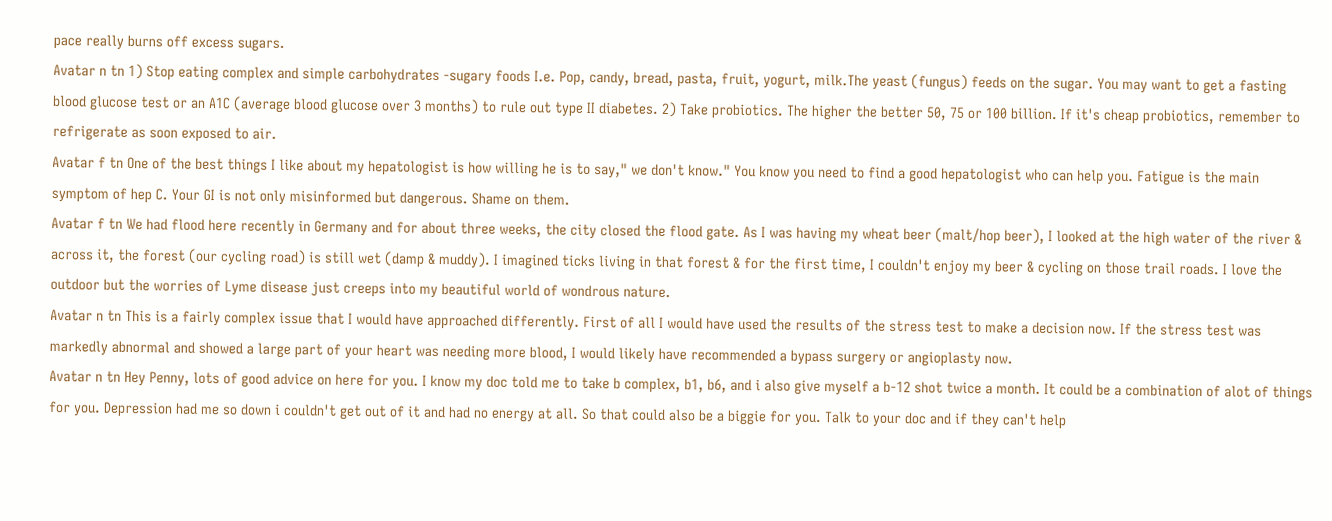pace really burns off excess sugars.
Avatar n tn 1) Stop eating complex and simple carbohydrates -sugary foods I.e. Pop, candy, bread, pasta, fruit, yogurt, milk.The yeast (fungus) feeds on the sugar. You may want to get a fasting blood glucose test or an A1C (average blood glucose over 3 months) to rule out type II diabetes. 2) Take probiotics. The higher the better 50, 75 or 100 billion. If it's cheap probiotics, remember to refrigerate as soon exposed to air.
Avatar f tn One of the best things I like about my hepatologist is how willing he is to say," we don't know." You know you need to find a good hepatologist who can help you. Fatigue is the main symptom of hep C. Your GI is not only misinformed but dangerous. Shame on them.
Avatar f tn We had flood here recently in Germany and for about three weeks, the city closed the flood gate. As I was having my wheat beer (malt/hop beer), I looked at the high water of the river & across it, the forest (our cycling road) is still wet (damp & muddy). I imagined ticks living in that forest & for the first time, I couldn't enjoy my beer & cycling on those trail roads. I love the outdoor but the worries of Lyme disease just creeps into my beautiful world of wondrous nature.
Avatar n tn This is a fairly complex issue that I would have approached differently. First of all I would have used the results of the stress test to make a decision now. If the stress test was markedly abnormal and showed a large part of your heart was needing more blood, I would likely have recommended a bypass surgery or angioplasty now.
Avatar n tn Hey Penny, lots of good advice on here for you. I know my doc told me to take b complex, b1, b6, and i also give myself a b-12 shot twice a month. It could be a combination of alot of things for you. Depression had me so down i couldn't get out of it and had no energy at all. So that could also be a biggie for you. Talk to your doc and if they can't help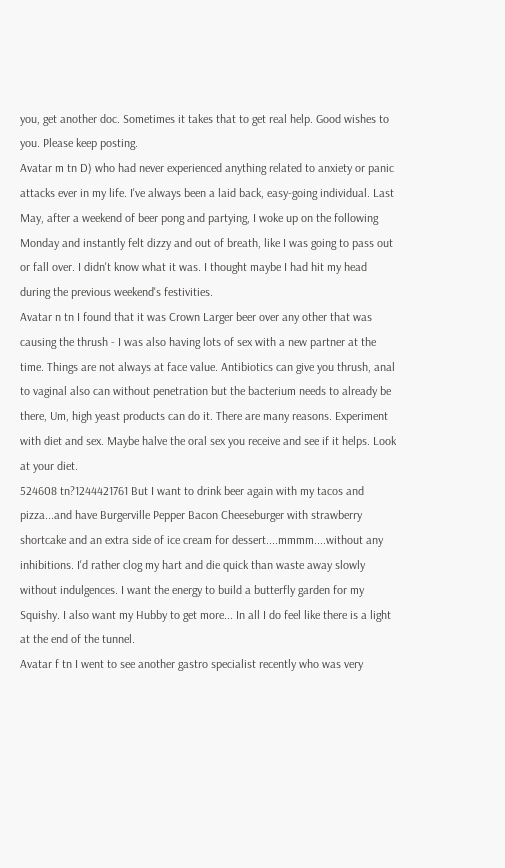you, get another doc. Sometimes it takes that to get real help. Good wishes to you. Please keep posting.
Avatar m tn D) who had never experienced anything related to anxiety or panic attacks ever in my life. I've always been a laid back, easy-going individual. Last May, after a weekend of beer pong and partying, I woke up on the following Monday and instantly felt dizzy and out of breath, like I was going to pass out or fall over. I didn't know what it was. I thought maybe I had hit my head during the previous weekend's festivities.
Avatar n tn I found that it was Crown Larger beer over any other that was causing the thrush - I was also having lots of sex with a new partner at the time. Things are not always at face value. Antibiotics can give you thrush, anal to vaginal also can without penetration but the bacterium needs to already be there, Um, high yeast products can do it. There are many reasons. Experiment with diet and sex. Maybe halve the oral sex you receive and see if it helps. Look at your diet.
524608 tn?1244421761 But I want to drink beer again with my tacos and pizza...and have Burgerville Pepper Bacon Cheeseburger with strawberry shortcake and an extra side of ice cream for dessert....mmmm....without any inhibitions. I'd rather clog my hart and die quick than waste away slowly without indulgences. I want the energy to build a butterfly garden for my Squishy. I also want my Hubby to get more... In all I do feel like there is a light at the end of the tunnel.
Avatar f tn I went to see another gastro specialist recently who was very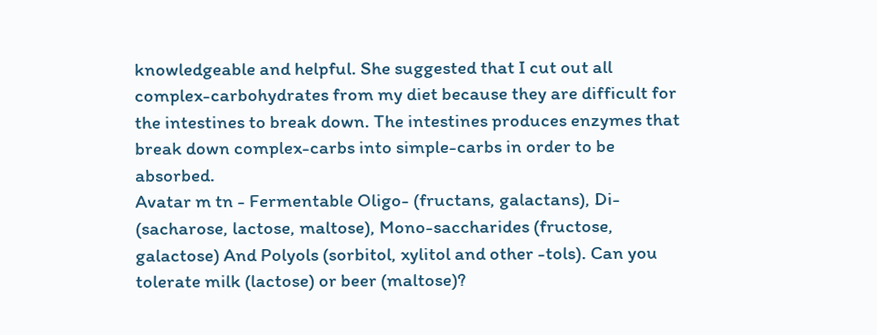knowledgeable and helpful. She suggested that I cut out all complex-carbohydrates from my diet because they are difficult for the intestines to break down. The intestines produces enzymes that break down complex-carbs into simple-carbs in order to be absorbed.
Avatar m tn - Fermentable Oligo- (fructans, galactans), Di- (sacharose, lactose, maltose), Mono-saccharides (fructose, galactose) And Polyols (sorbitol, xylitol and other -tols). Can you tolerate milk (lactose) or beer (maltose)?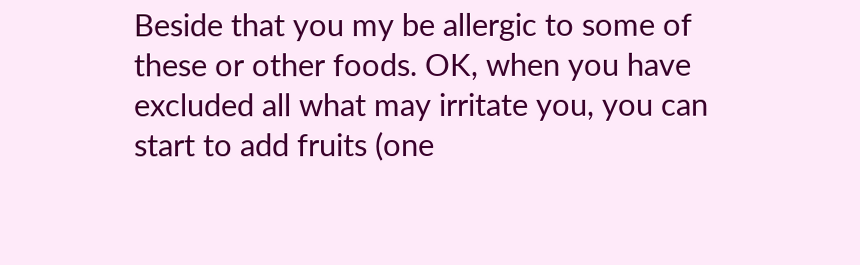Beside that you my be allergic to some of these or other foods. OK, when you have excluded all what may irritate you, you can start to add fruits (one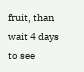fruit, than wait 4 days to see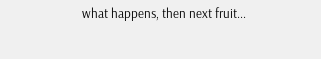what happens, then next fruit...